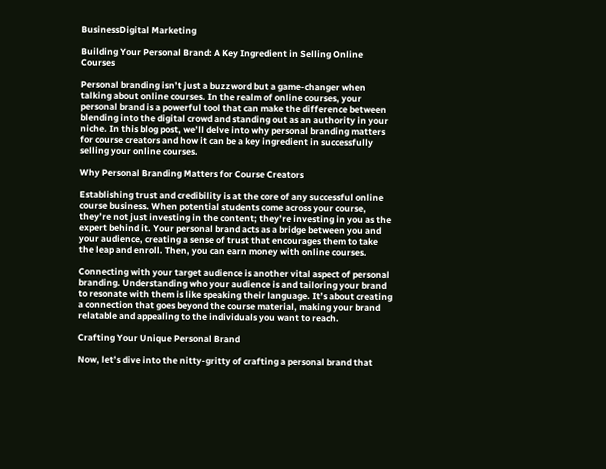BusinessDigital Marketing

Building Your Personal Brand: A Key Ingredient in Selling Online Courses

Personal branding isn’t just a buzzword but a game-changer when talking about online courses. In the realm of online courses, your personal brand is a powerful tool that can make the difference between blending into the digital crowd and standing out as an authority in your niche. In this blog post, we’ll delve into why personal branding matters for course creators and how it can be a key ingredient in successfully selling your online courses.

Why Personal Branding Matters for Course Creators

Establishing trust and credibility is at the core of any successful online course business. When potential students come across your course, they’re not just investing in the content; they’re investing in you as the expert behind it. Your personal brand acts as a bridge between you and your audience, creating a sense of trust that encourages them to take the leap and enroll. Then, you can earn money with online courses.

Connecting with your target audience is another vital aspect of personal branding. Understanding who your audience is and tailoring your brand to resonate with them is like speaking their language. It’s about creating a connection that goes beyond the course material, making your brand relatable and appealing to the individuals you want to reach.

Crafting Your Unique Personal Brand

Now, let’s dive into the nitty-gritty of crafting a personal brand that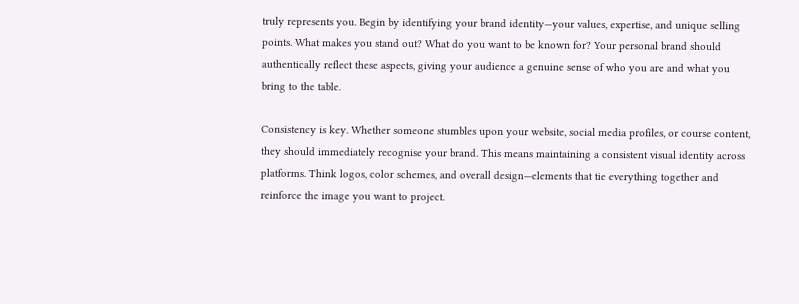truly represents you. Begin by identifying your brand identity—your values, expertise, and unique selling points. What makes you stand out? What do you want to be known for? Your personal brand should authentically reflect these aspects, giving your audience a genuine sense of who you are and what you bring to the table.

Consistency is key. Whether someone stumbles upon your website, social media profiles, or course content, they should immediately recognise your brand. This means maintaining a consistent visual identity across platforms. Think logos, color schemes, and overall design—elements that tie everything together and reinforce the image you want to project.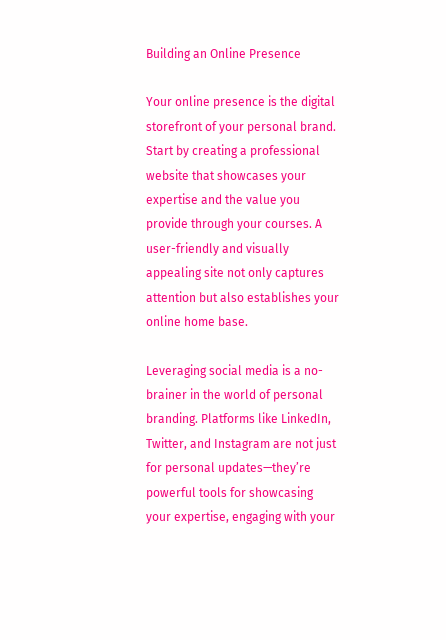Building an Online Presence

Your online presence is the digital storefront of your personal brand. Start by creating a professional website that showcases your expertise and the value you provide through your courses. A user-friendly and visually appealing site not only captures attention but also establishes your online home base.

Leveraging social media is a no-brainer in the world of personal branding. Platforms like LinkedIn, Twitter, and Instagram are not just for personal updates—they’re powerful tools for showcasing your expertise, engaging with your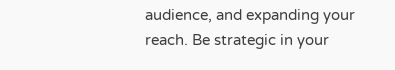audience, and expanding your reach. Be strategic in your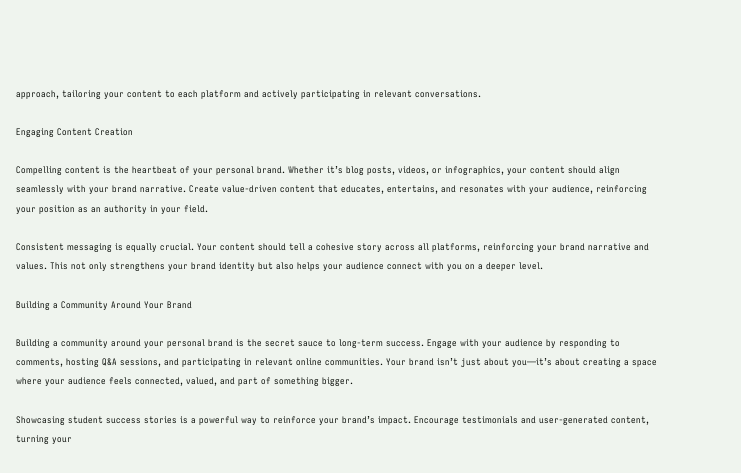approach, tailoring your content to each platform and actively participating in relevant conversations.

Engaging Content Creation

Compelling content is the heartbeat of your personal brand. Whether it’s blog posts, videos, or infographics, your content should align seamlessly with your brand narrative. Create value-driven content that educates, entertains, and resonates with your audience, reinforcing your position as an authority in your field.

Consistent messaging is equally crucial. Your content should tell a cohesive story across all platforms, reinforcing your brand narrative and values. This not only strengthens your brand identity but also helps your audience connect with you on a deeper level.

Building a Community Around Your Brand

Building a community around your personal brand is the secret sauce to long-term success. Engage with your audience by responding to comments, hosting Q&A sessions, and participating in relevant online communities. Your brand isn’t just about you—it’s about creating a space where your audience feels connected, valued, and part of something bigger.

Showcasing student success stories is a powerful way to reinforce your brand’s impact. Encourage testimonials and user-generated content, turning your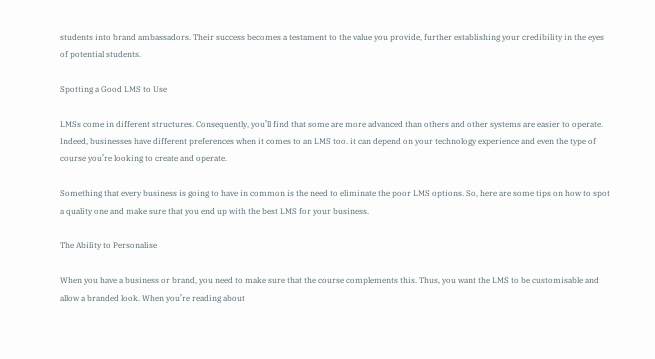students into brand ambassadors. Their success becomes a testament to the value you provide, further establishing your credibility in the eyes of potential students.

Spotting a Good LMS to Use

LMSs come in different structures. Consequently, you’ll find that some are more advanced than others and other systems are easier to operate. Indeed, businesses have different preferences when it comes to an LMS too. it can depend on your technology experience and even the type of course you’re looking to create and operate.

Something that every business is going to have in common is the need to eliminate the poor LMS options. So, here are some tips on how to spot a quality one and make sure that you end up with the best LMS for your business.

The Ability to Personalise

When you have a business or brand, you need to make sure that the course complements this. Thus, you want the LMS to be customisable and allow a branded look. When you’re reading about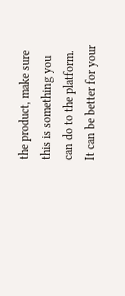the product, make sure this is something you can do to the platform. It can be better for your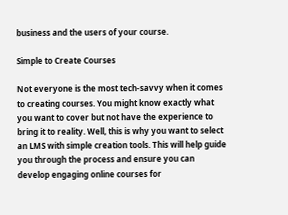business and the users of your course.

Simple to Create Courses

Not everyone is the most tech-savvy when it comes to creating courses. You might know exactly what you want to cover but not have the experience to bring it to reality. Well, this is why you want to select an LMS with simple creation tools. This will help guide you through the process and ensure you can develop engaging online courses for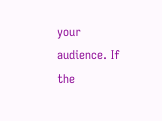your audience. If the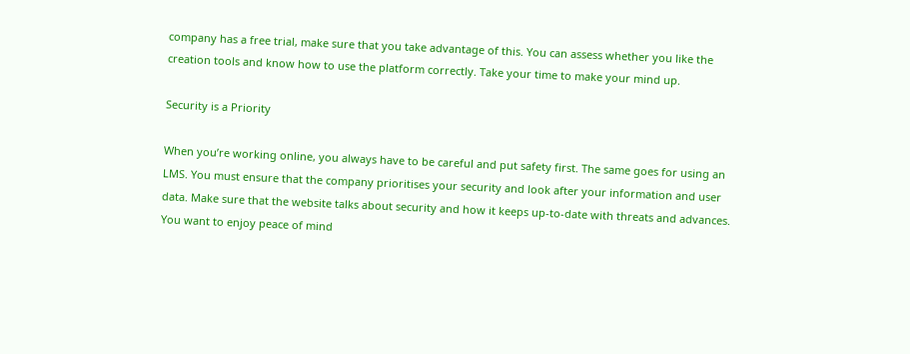company has a free trial, make sure that you take advantage of this. You can assess whether you like the creation tools and know how to use the platform correctly. Take your time to make your mind up.

Security is a Priority

When you’re working online, you always have to be careful and put safety first. The same goes for using an LMS. You must ensure that the company prioritises your security and look after your information and user data. Make sure that the website talks about security and how it keeps up-to-date with threats and advances. You want to enjoy peace of mind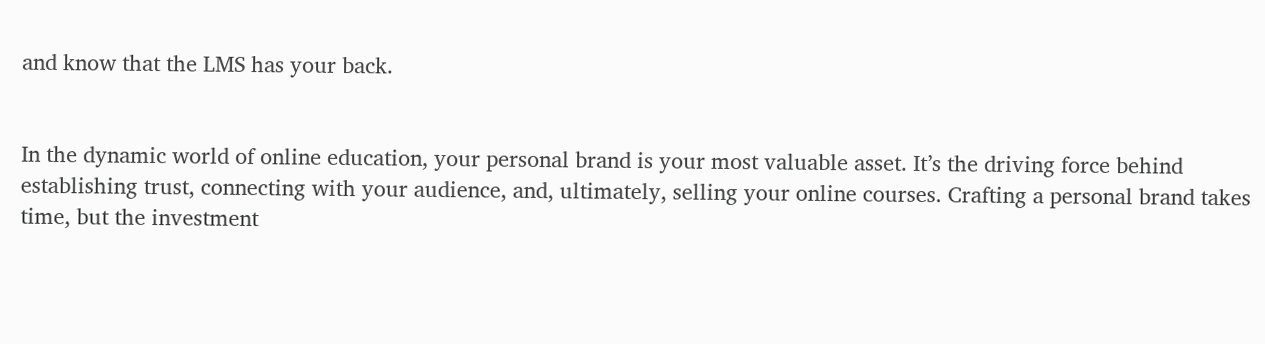and know that the LMS has your back.


In the dynamic world of online education, your personal brand is your most valuable asset. It’s the driving force behind establishing trust, connecting with your audience, and, ultimately, selling your online courses. Crafting a personal brand takes time, but the investment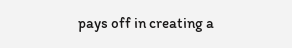pays off in creating a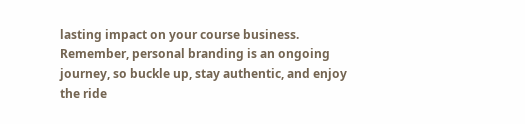lasting impact on your course business. Remember, personal branding is an ongoing journey, so buckle up, stay authentic, and enjoy the ride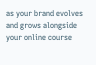as your brand evolves and grows alongside your online course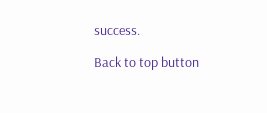success.

Back to top button